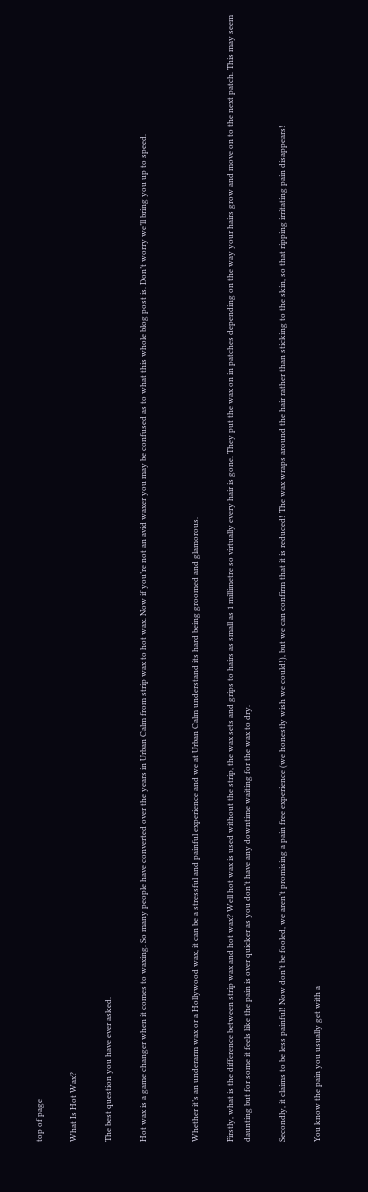top of page

What Is Hot Wax?

The best question you have ever asked.

Hot wax is a game changer when it comes to waxing. So many people have converted over the years in Urban Calm from strip wax to hot wax. Now if you’re not an avid waxer you may be confused as to what this whole blog post is. Don’t worry we’ll bring you up to speed.


Whether it’s an underarm wax or a Hollywood wax, it can be a stressful and painful experience and we at Urban Calm understand its hard being groomed and glamorous.

Firstly, what is the difference between strip wax and hot wax? Well hot wax is used without the strip, the wax sets and grips to hairs as small as 1 millimetre so virtually every hair is gone. They put the wax on in patches depending on the way your hairs grow and move on to the next patch. This may seem daunting but for some it feels like the pain is over quicker as you don’t have any downtime waiting for the wax to dry.

Secondly, it claims to be less painful! Now don’t be fooled, we aren’t promising a pain free experience (we honestly wish we could!), but we can confirm that it is reduced! The wax wraps around the hair rather than sticking to the skin, so that ripping irritating pain disappears!

You know the pain you usually get with a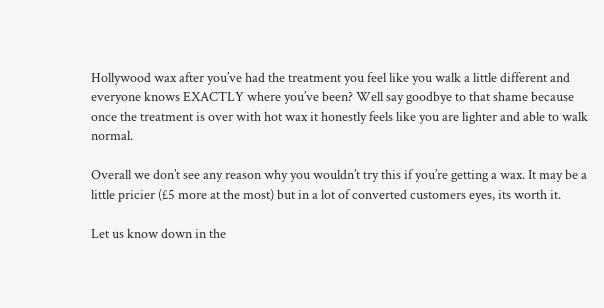Hollywood wax after you’ve had the treatment you feel like you walk a little different and everyone knows EXACTLY where you’ve been? Well say goodbye to that shame because once the treatment is over with hot wax it honestly feels like you are lighter and able to walk normal.

Overall we don’t see any reason why you wouldn’t try this if you’re getting a wax. It may be a little pricier (£5 more at the most) but in a lot of converted customers eyes, its worth it.

Let us know down in the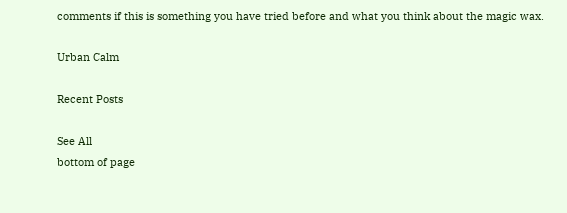comments if this is something you have tried before and what you think about the magic wax.

Urban Calm

Recent Posts

See All
bottom of page